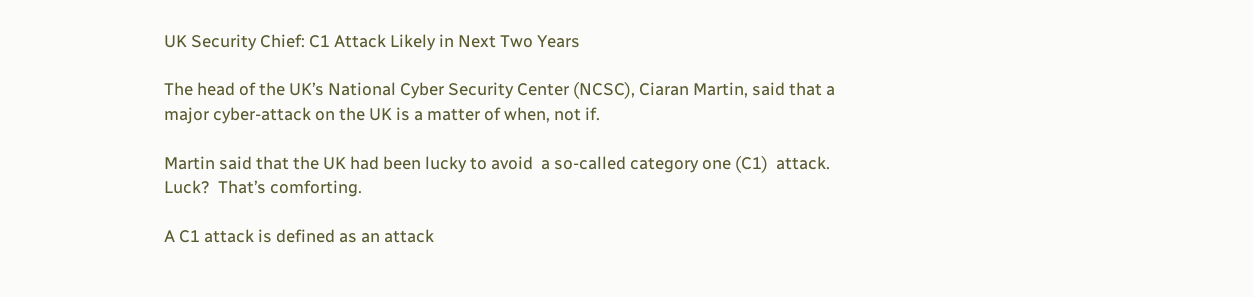UK Security Chief: C1 Attack Likely in Next Two Years

The head of the UK’s National Cyber Security Center (NCSC), Ciaran Martin, said that a major cyber-attack on the UK is a matter of when, not if.

Martin said that the UK had been lucky to avoid  a so-called category one (C1)  attack.    Luck?  That’s comforting.

A C1 attack is defined as an attack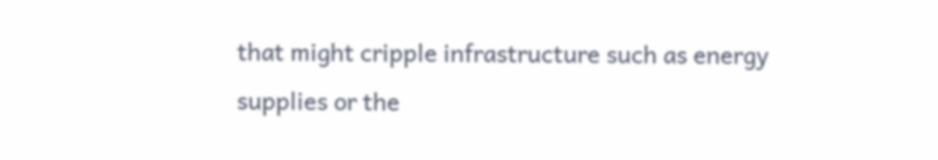that might cripple infrastructure such as energy supplies or the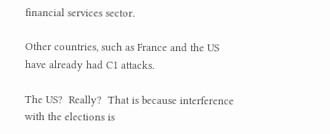financial services sector.

Other countries, such as France and the US have already had C1 attacks.

The US?  Really?  That is because interference with the elections is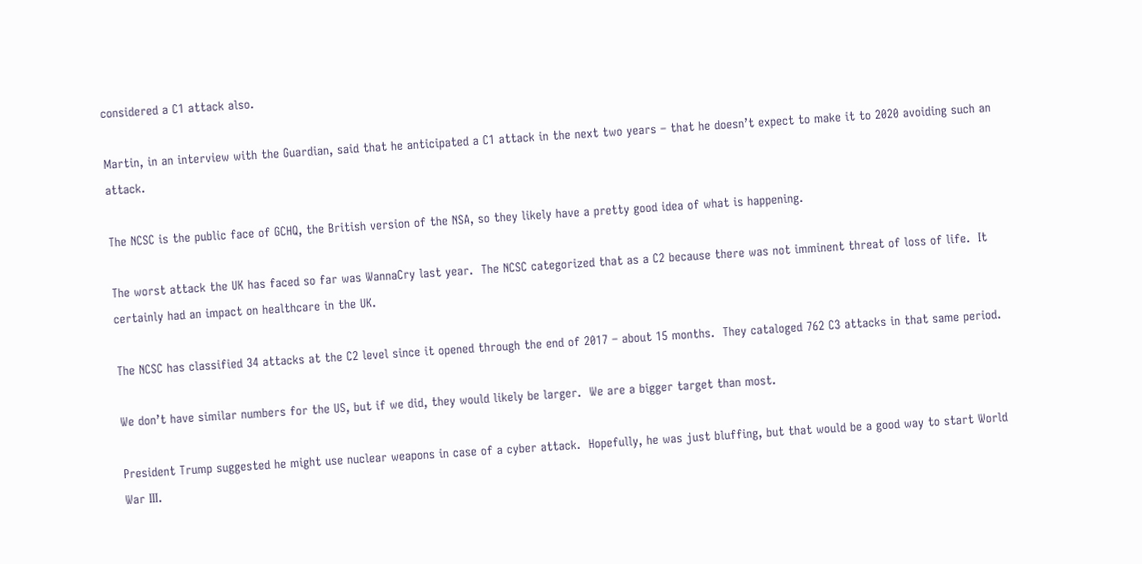considered a C1 attack also.

Martin, in an interview with the Guardian, said that he anticipated a C1 attack in the next two years – that he doesn’t expect to make it to 2020 avoiding such an attack.

The NCSC is the public face of GCHQ, the British version of the NSA, so they likely have a pretty good idea of what is happening.

The worst attack the UK has faced so far was WannaCry last year.  The NCSC categorized that as a C2 because there was not imminent threat of loss of life.  It certainly had an impact on healthcare in the UK.

The NCSC has classified 34 attacks at the C2 level since it opened through the end of 2017 – about 15 months.  They cataloged 762 C3 attacks in that same period.

We don’t have similar numbers for the US, but if we did, they would likely be larger.  We are a bigger target than most.

President Trump suggested he might use nuclear weapons in case of a cyber attack.  Hopefully, he was just bluffing, but that would be a good way to start World War III.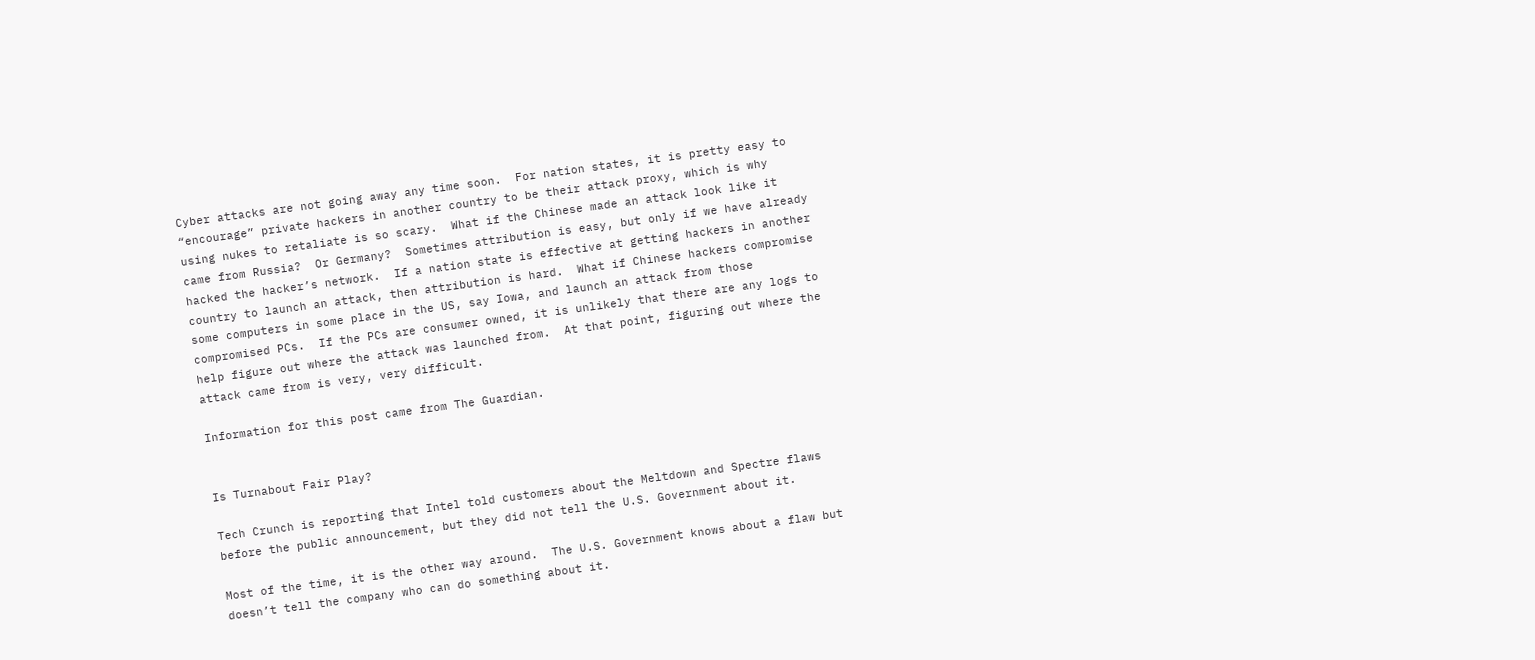Cyber attacks are not going away any time soon.  For nation states, it is pretty easy to “encourage” private hackers in another country to be their attack proxy, which is why using nukes to retaliate is so scary.  What if the Chinese made an attack look like it came from Russia?  Or Germany?  Sometimes attribution is easy, but only if we have already hacked the hacker’s network.  If a nation state is effective at getting hackers in another country to launch an attack, then attribution is hard.  What if Chinese hackers compromise some computers in some place in the US, say Iowa, and launch an attack from those compromised PCs.  If the PCs are consumer owned, it is unlikely that there are any logs to help figure out where the attack was launched from.  At that point, figuring out where the attack came from is very, very difficult.

Information for this post came from The Guardian.


Is Turnabout Fair Play?

Tech Crunch is reporting that Intel told customers about the Meltdown and Spectre flaws before the public announcement, but they did not tell the U.S. Government about it.

Most of the time, it is the other way around.  The U.S. Government knows about a flaw but doesn’t tell the company who can do something about it.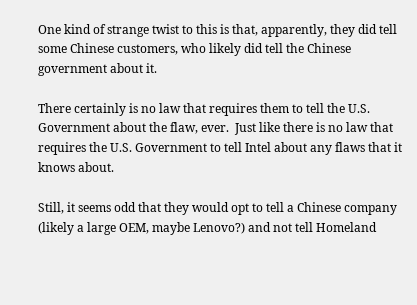One kind of strange twist to this is that, apparently, they did tell some Chinese customers, who likely did tell the Chinese government about it.

There certainly is no law that requires them to tell the U.S. Government about the flaw, ever.  Just like there is no law that requires the U.S. Government to tell Intel about any flaws that it knows about.

Still, it seems odd that they would opt to tell a Chinese company (likely a large OEM, maybe Lenovo?) and not tell Homeland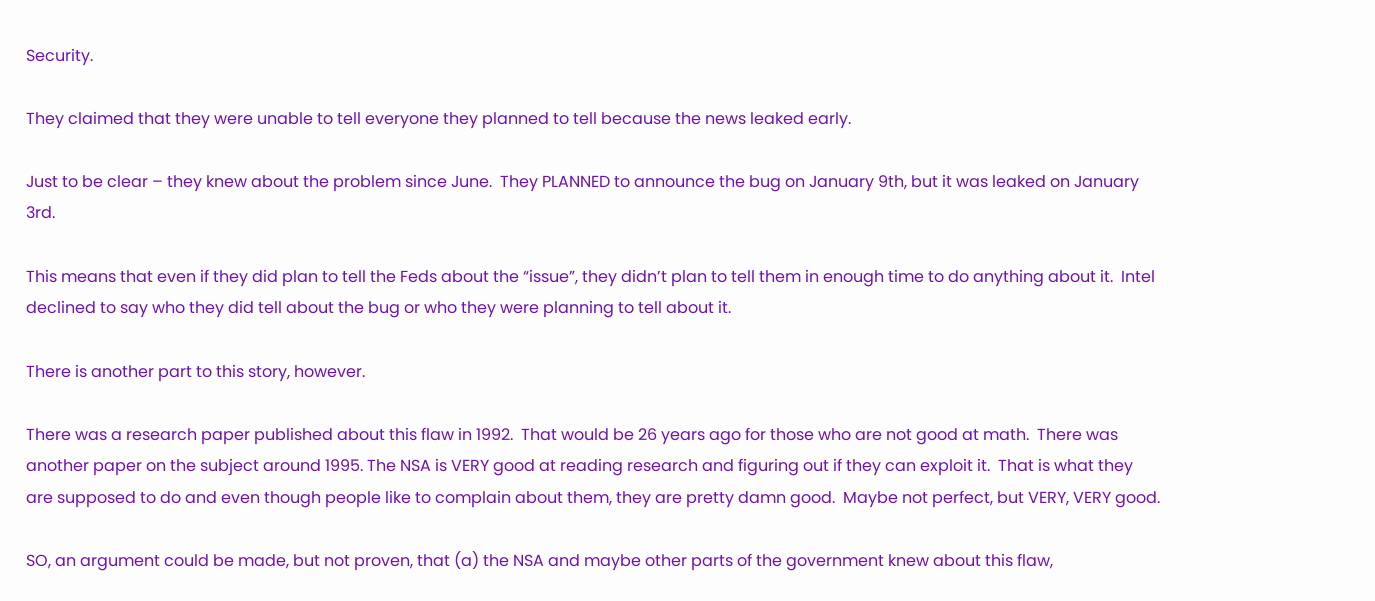Security.

They claimed that they were unable to tell everyone they planned to tell because the news leaked early.

Just to be clear – they knew about the problem since June.  They PLANNED to announce the bug on January 9th, but it was leaked on January 3rd.

This means that even if they did plan to tell the Feds about the “issue”, they didn’t plan to tell them in enough time to do anything about it.  Intel declined to say who they did tell about the bug or who they were planning to tell about it.

There is another part to this story, however.

There was a research paper published about this flaw in 1992.  That would be 26 years ago for those who are not good at math.  There was another paper on the subject around 1995. The NSA is VERY good at reading research and figuring out if they can exploit it.  That is what they are supposed to do and even though people like to complain about them, they are pretty damn good.  Maybe not perfect, but VERY, VERY good.

SO, an argument could be made, but not proven, that (a) the NSA and maybe other parts of the government knew about this flaw,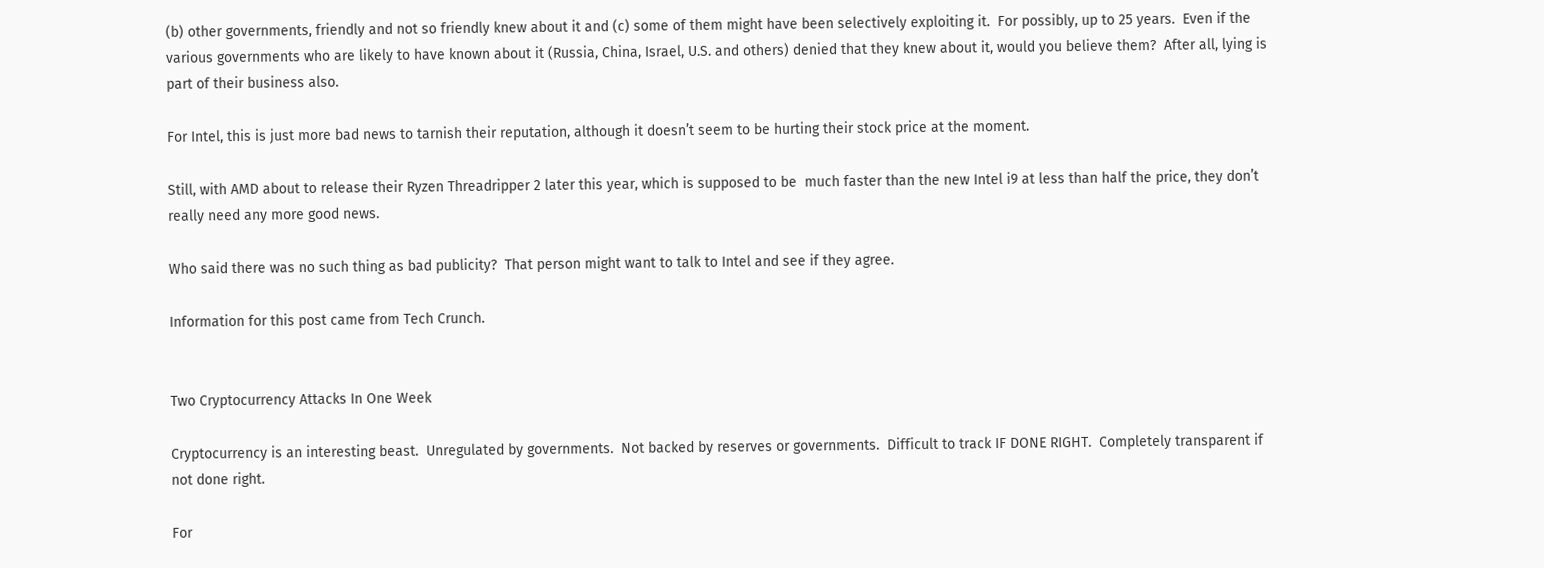(b) other governments, friendly and not so friendly knew about it and (c) some of them might have been selectively exploiting it.  For possibly, up to 25 years.  Even if the various governments who are likely to have known about it (Russia, China, Israel, U.S. and others) denied that they knew about it, would you believe them?  After all, lying is part of their business also.

For Intel, this is just more bad news to tarnish their reputation, although it doesn’t seem to be hurting their stock price at the moment.

Still, with AMD about to release their Ryzen Threadripper 2 later this year, which is supposed to be  much faster than the new Intel i9 at less than half the price, they don’t really need any more good news.

Who said there was no such thing as bad publicity?  That person might want to talk to Intel and see if they agree.

Information for this post came from Tech Crunch.


Two Cryptocurrency Attacks In One Week

Cryptocurrency is an interesting beast.  Unregulated by governments.  Not backed by reserves or governments.  Difficult to track IF DONE RIGHT.  Completely transparent if not done right.

For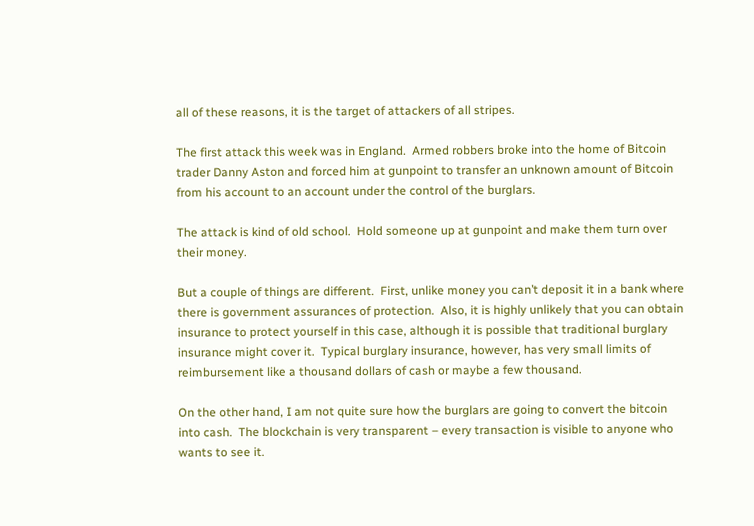all of these reasons, it is the target of attackers of all stripes.

The first attack this week was in England.  Armed robbers broke into the home of Bitcoin trader Danny Aston and forced him at gunpoint to transfer an unknown amount of Bitcoin from his account to an account under the control of the burglars.

The attack is kind of old school.  Hold someone up at gunpoint and make them turn over their money.

But a couple of things are different.  First, unlike money you can’t deposit it in a bank where there is government assurances of protection.  Also, it is highly unlikely that you can obtain insurance to protect yourself in this case, although it is possible that traditional burglary insurance might cover it.  Typical burglary insurance, however, has very small limits of reimbursement like a thousand dollars of cash or maybe a few thousand.

On the other hand, I am not quite sure how the burglars are going to convert the bitcoin into cash.  The blockchain is very transparent – every transaction is visible to anyone who wants to see it.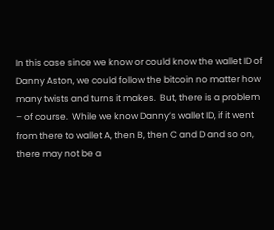In this case since we know or could know the wallet ID of Danny Aston, we could follow the bitcoin no matter how many twists and turns it makes.  But, there is a problem – of course.  While we know Danny’s wallet ID, if it went from there to wallet A, then B, then C and D and so on, there may not be a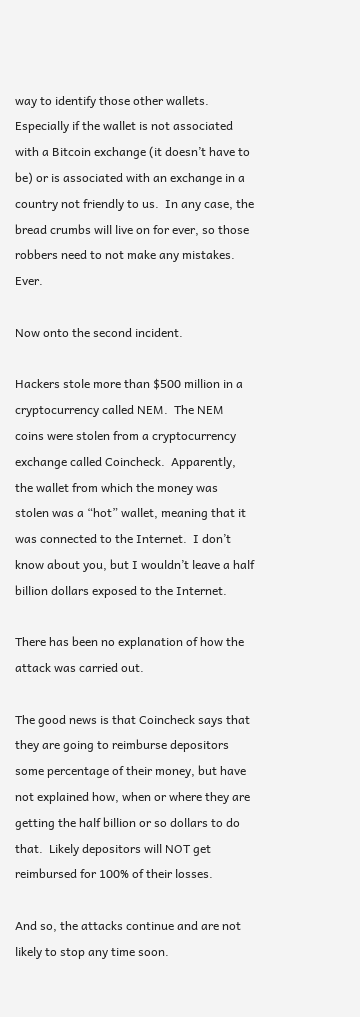way to identify those other wallets.  Especially if the wallet is not associated with a Bitcoin exchange (it doesn’t have to be) or is associated with an exchange in a country not friendly to us.  In any case, the bread crumbs will live on for ever, so those robbers need to not make any mistakes.  Ever.

Now onto the second incident.

Hackers stole more than $500 million in a cryptocurrency called NEM.  The NEM coins were stolen from a cryptocurrency exchange called Coincheck.  Apparently, the wallet from which the money was stolen was a “hot” wallet, meaning that it was connected to the Internet.  I don’t know about you, but I wouldn’t leave a half billion dollars exposed to the Internet.

There has been no explanation of how the attack was carried out.

The good news is that Coincheck says that they are going to reimburse depositors some percentage of their money, but have not explained how, when or where they are getting the half billion or so dollars to do that.  Likely depositors will NOT get reimbursed for 100% of their losses.

And so, the attacks continue and are not likely to stop any time soon.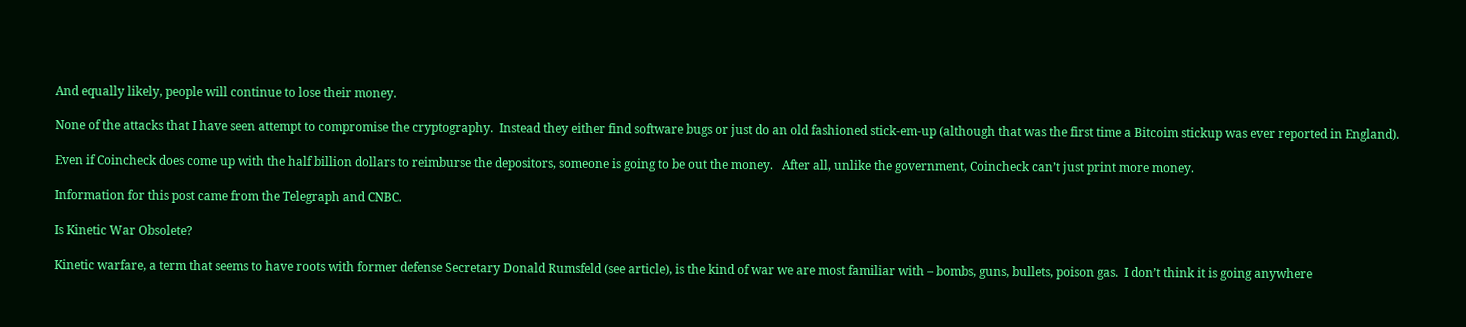And equally likely, people will continue to lose their money.

None of the attacks that I have seen attempt to compromise the cryptography.  Instead they either find software bugs or just do an old fashioned stick-em-up (although that was the first time a Bitcoim stickup was ever reported in England).

Even if Coincheck does come up with the half billion dollars to reimburse the depositors, someone is going to be out the money.   After all, unlike the government, Coincheck can’t just print more money.

Information for this post came from the Telegraph and CNBC.

Is Kinetic War Obsolete?

Kinetic warfare, a term that seems to have roots with former defense Secretary Donald Rumsfeld (see article), is the kind of war we are most familiar with – bombs, guns, bullets, poison gas.  I don’t think it is going anywhere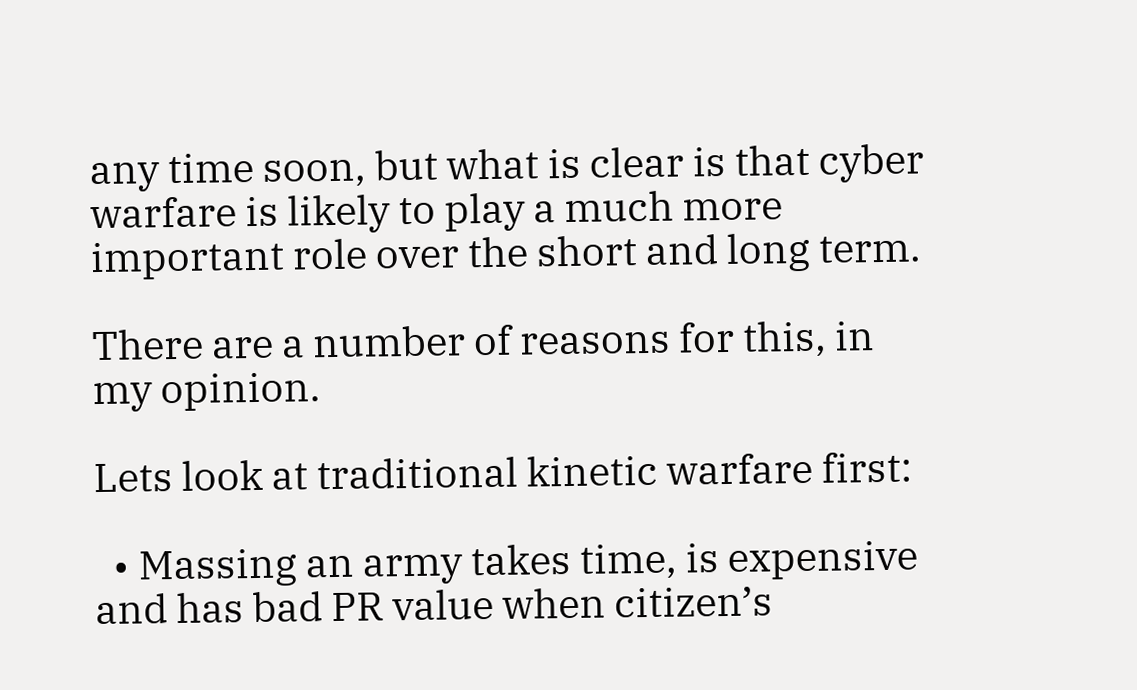any time soon, but what is clear is that cyber warfare is likely to play a much more important role over the short and long term.

There are a number of reasons for this, in my opinion.

Lets look at traditional kinetic warfare first:

  • Massing an army takes time, is expensive and has bad PR value when citizen’s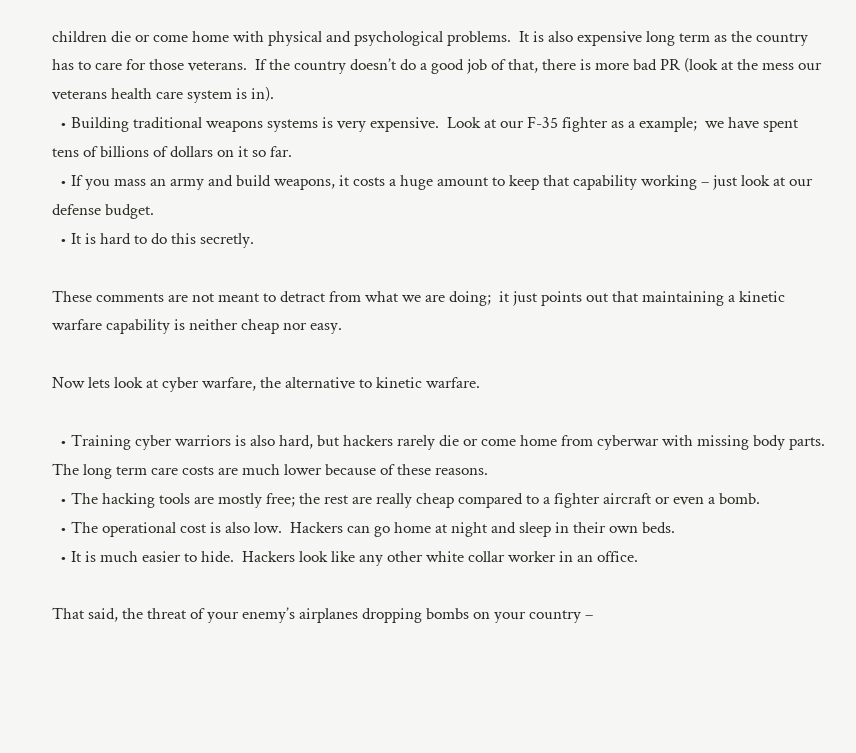children die or come home with physical and psychological problems.  It is also expensive long term as the country has to care for those veterans.  If the country doesn’t do a good job of that, there is more bad PR (look at the mess our veterans health care system is in).
  • Building traditional weapons systems is very expensive.  Look at our F-35 fighter as a example;  we have spent tens of billions of dollars on it so far.
  • If you mass an army and build weapons, it costs a huge amount to keep that capability working – just look at our defense budget.
  • It is hard to do this secretly.

These comments are not meant to detract from what we are doing;  it just points out that maintaining a kinetic warfare capability is neither cheap nor easy.

Now lets look at cyber warfare, the alternative to kinetic warfare.

  • Training cyber warriors is also hard, but hackers rarely die or come home from cyberwar with missing body parts.  The long term care costs are much lower because of these reasons.
  • The hacking tools are mostly free; the rest are really cheap compared to a fighter aircraft or even a bomb.
  • The operational cost is also low.  Hackers can go home at night and sleep in their own beds.
  • It is much easier to hide.  Hackers look like any other white collar worker in an office.

That said, the threat of your enemy’s airplanes dropping bombs on your country –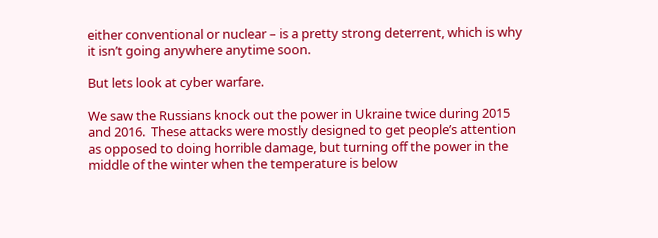either conventional or nuclear – is a pretty strong deterrent, which is why it isn’t going anywhere anytime soon.

But lets look at cyber warfare.

We saw the Russians knock out the power in Ukraine twice during 2015 and 2016.  These attacks were mostly designed to get people’s attention as opposed to doing horrible damage, but turning off the power in the middle of the winter when the temperature is below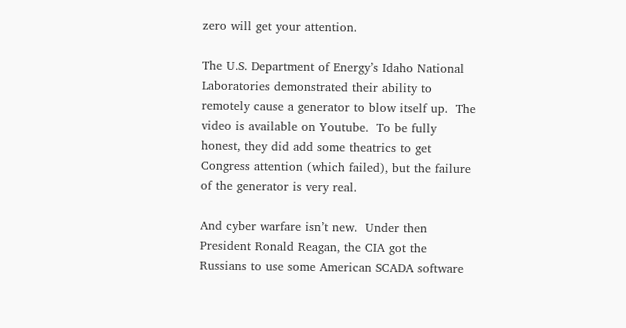zero will get your attention.

The U.S. Department of Energy’s Idaho National Laboratories demonstrated their ability to remotely cause a generator to blow itself up.  The video is available on Youtube.  To be fully honest, they did add some theatrics to get Congress attention (which failed), but the failure of the generator is very real.

And cyber warfare isn’t new.  Under then President Ronald Reagan, the CIA got the Russians to use some American SCADA software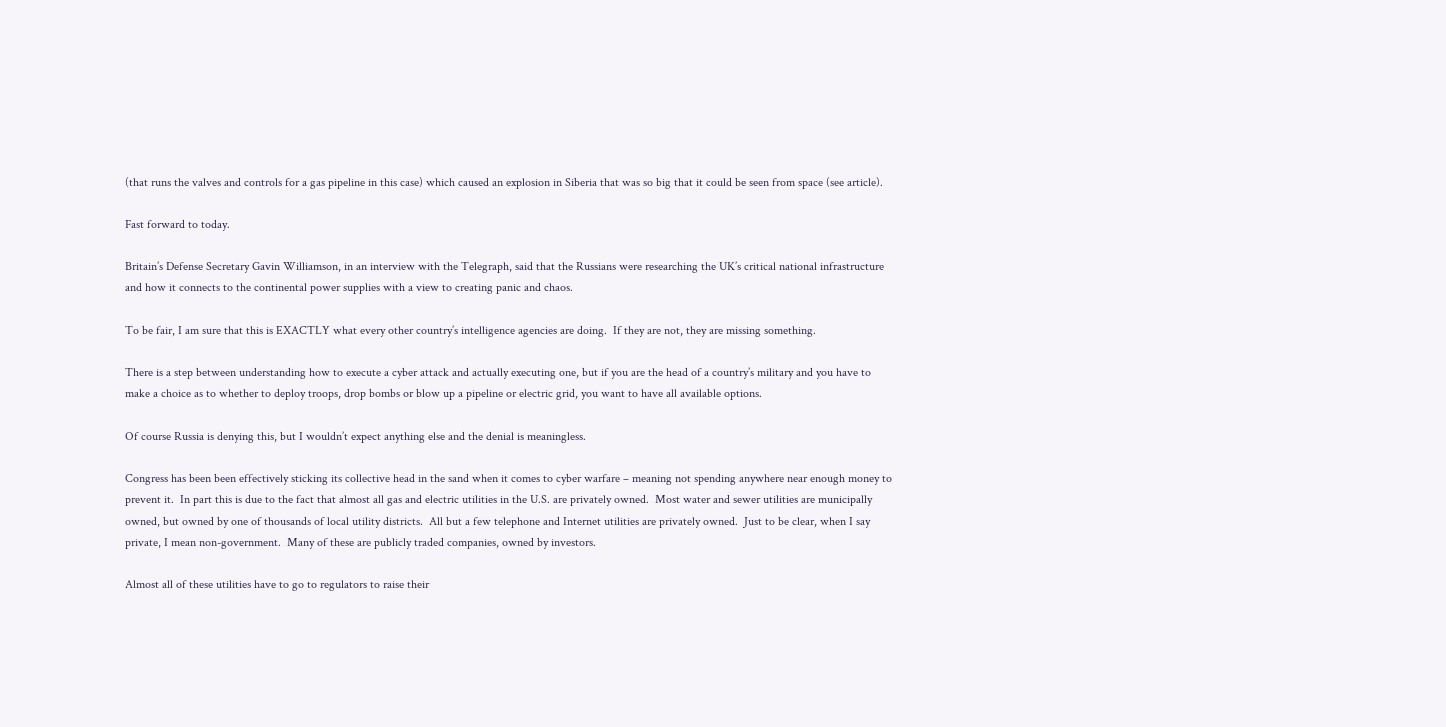(that runs the valves and controls for a gas pipeline in this case) which caused an explosion in Siberia that was so big that it could be seen from space (see article).

Fast forward to today.

Britain’s Defense Secretary Gavin Williamson, in an interview with the Telegraph, said that the Russians were researching the UK’s critical national infrastructure and how it connects to the continental power supplies with a view to creating panic and chaos.

To be fair, I am sure that this is EXACTLY what every other country’s intelligence agencies are doing.  If they are not, they are missing something.

There is a step between understanding how to execute a cyber attack and actually executing one, but if you are the head of a country’s military and you have to make a choice as to whether to deploy troops, drop bombs or blow up a pipeline or electric grid, you want to have all available options.

Of course Russia is denying this, but I wouldn’t expect anything else and the denial is meaningless.

Congress has been been effectively sticking its collective head in the sand when it comes to cyber warfare – meaning not spending anywhere near enough money to prevent it.  In part this is due to the fact that almost all gas and electric utilities in the U.S. are privately owned.  Most water and sewer utilities are municipally owned, but owned by one of thousands of local utility districts.  All but a few telephone and Internet utilities are privately owned.  Just to be clear, when I say private, I mean non-government.  Many of these are publicly traded companies, owned by investors.

Almost all of these utilities have to go to regulators to raise their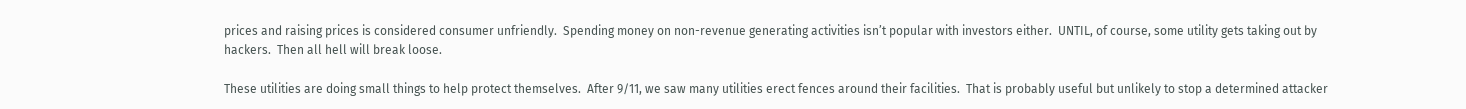prices and raising prices is considered consumer unfriendly.  Spending money on non-revenue generating activities isn’t popular with investors either.  UNTIL, of course, some utility gets taking out by hackers.  Then all hell will break loose.

These utilities are doing small things to help protect themselves.  After 9/11, we saw many utilities erect fences around their facilities.  That is probably useful but unlikely to stop a determined attacker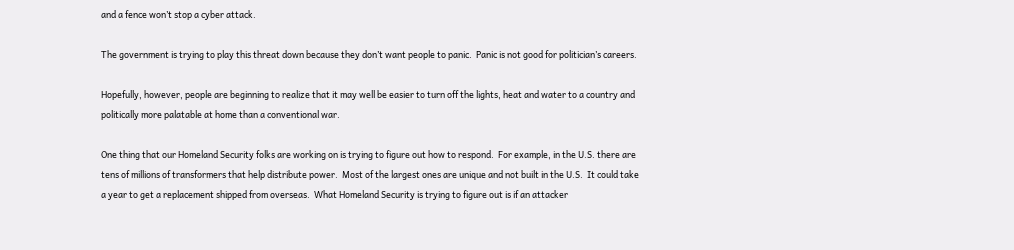and a fence won’t stop a cyber attack.

The government is trying to play this threat down because they don’t want people to panic.  Panic is not good for politician’s careers.

Hopefully, however, people are beginning to realize that it may well be easier to turn off the lights, heat and water to a country and politically more palatable at home than a conventional war.

One thing that our Homeland Security folks are working on is trying to figure out how to respond.  For example, in the U.S. there are tens of millions of transformers that help distribute power.  Most of the largest ones are unique and not built in the U.S.  It could take a year to get a replacement shipped from overseas.  What Homeland Security is trying to figure out is if an attacker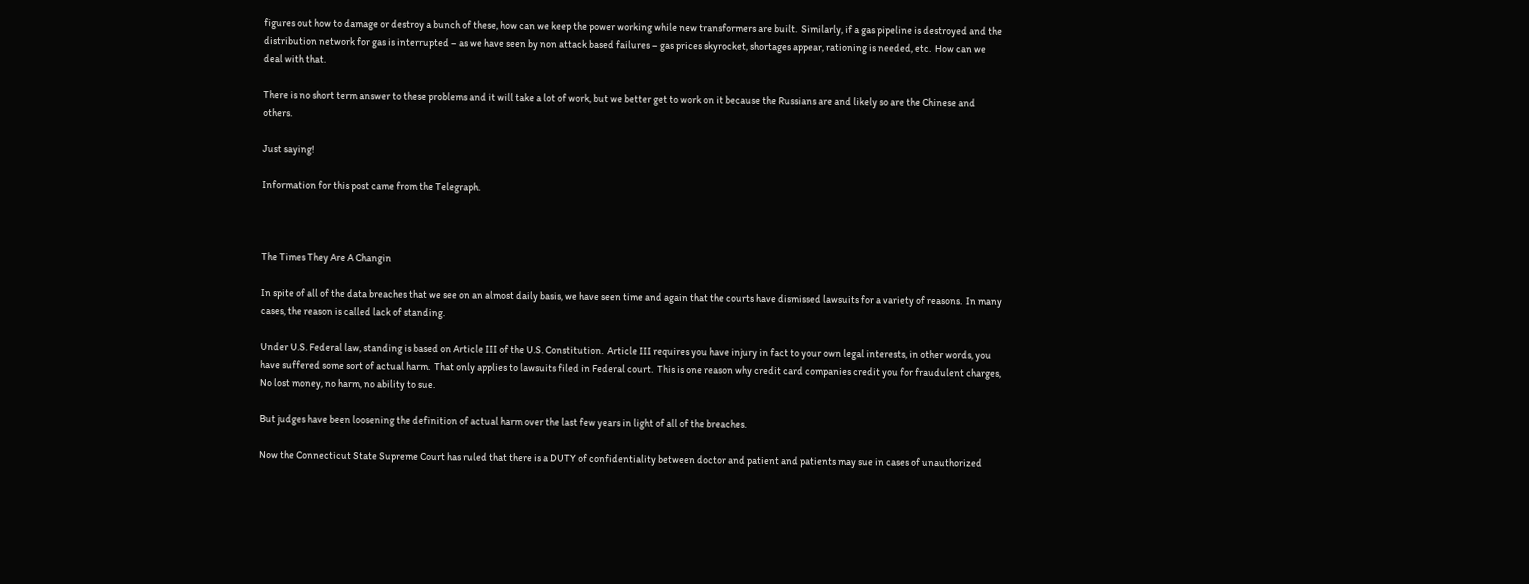figures out how to damage or destroy a bunch of these, how can we keep the power working while new transformers are built.  Similarly, if a gas pipeline is destroyed and the distribution network for gas is interrupted – as we have seen by non attack based failures – gas prices skyrocket, shortages appear, rationing is needed, etc.  How can we deal with that.

There is no short term answer to these problems and it will take a lot of work, but we better get to work on it because the Russians are and likely so are the Chinese and others.

Just saying!

Information for this post came from the Telegraph.



The Times They Are A Changin

In spite of all of the data breaches that we see on an almost daily basis, we have seen time and again that the courts have dismissed lawsuits for a variety of reasons.  In many cases, the reason is called lack of standing.

Under U.S. Federal law, standing is based on Article III of the U.S. Constitution.  Article III requires you have injury in fact to your own legal interests, in other words, you have suffered some sort of actual harm.  That only applies to lawsuits filed in Federal court.  This is one reason why credit card companies credit you for fraudulent charges,  No lost money, no harm, no ability to sue.

But judges have been loosening the definition of actual harm over the last few years in light of all of the breaches.

Now the Connecticut State Supreme Court has ruled that there is a DUTY of confidentiality between doctor and patient and patients may sue in cases of unauthorized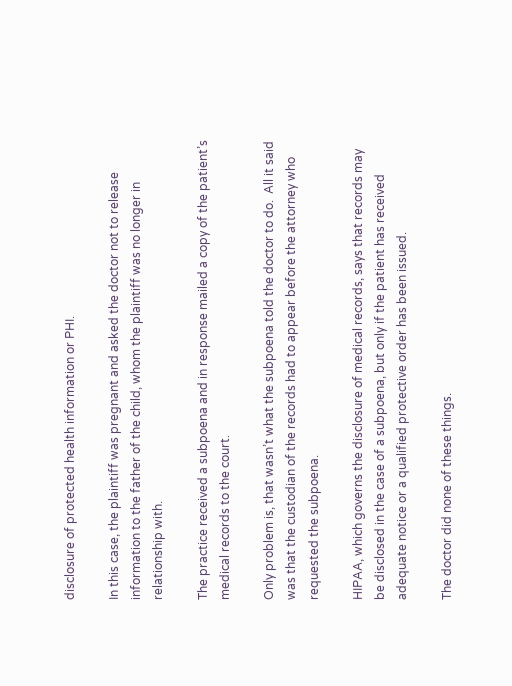disclosure of protected health information or PHI.

In this case, the plaintiff was pregnant and asked the doctor not to release information to the father of the child, whom the plaintiff was no longer in relationship with.

The practice received a subpoena and in response mailed a copy of the patient’s medical records to the court.

Only problem is, that wasn’t what the subpoena told the doctor to do.  All it said was that the custodian of the records had to appear before the attorney who requested the subpoena.

HIPAA, which governs the disclosure of medical records, says that records may be disclosed in the case of a subpoena, but only if the patient has received adequate notice or a qualified protective order has been issued.

The doctor did none of these things.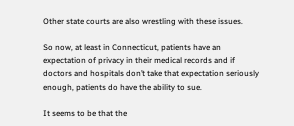Other state courts are also wrestling with these issues.

So now, at least in Connecticut, patients have an expectation of privacy in their medical records and if doctors and hospitals don’t take that expectation seriously enough, patients do have the ability to sue.

It seems to be that the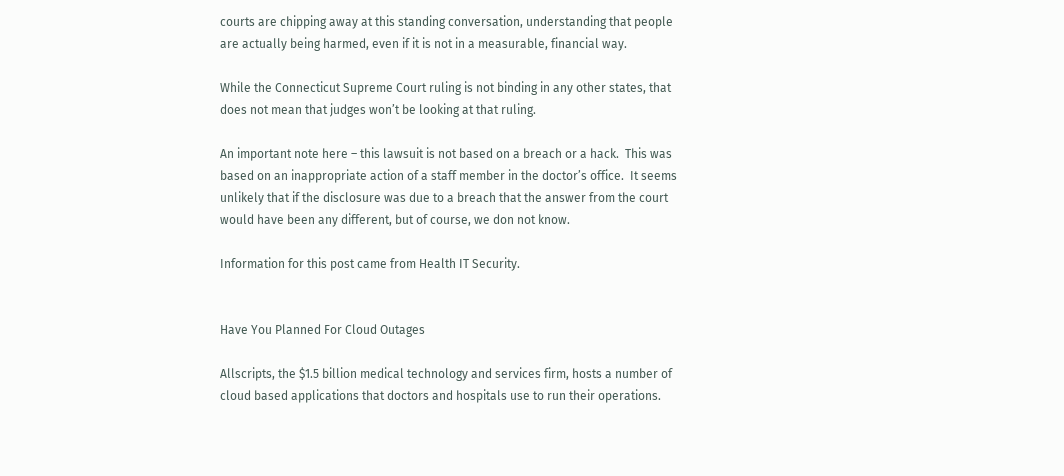courts are chipping away at this standing conversation, understanding that people are actually being harmed, even if it is not in a measurable, financial way.

While the Connecticut Supreme Court ruling is not binding in any other states, that does not mean that judges won’t be looking at that ruling.

An important note here – this lawsuit is not based on a breach or a hack.  This was based on an inappropriate action of a staff member in the doctor’s office.  It seems unlikely that if the disclosure was due to a breach that the answer from the court would have been any different, but of course, we don not know.

Information for this post came from Health IT Security.


Have You Planned For Cloud Outages

Allscripts, the $1.5 billion medical technology and services firm, hosts a number of cloud based applications that doctors and hospitals use to run their operations.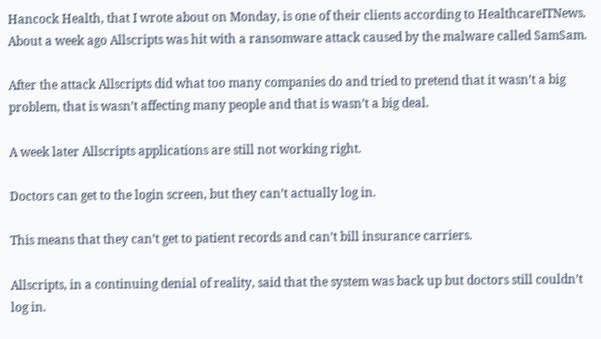Hancock Health, that I wrote about on Monday, is one of their clients according to HealthcareITNews.  About a week ago Allscripts was hit with a ransomware attack caused by the malware called SamSam.

After the attack Allscripts did what too many companies do and tried to pretend that it wasn’t a big problem, that is wasn’t affecting many people and that is wasn’t a big deal.

A week later Allscripts applications are still not working right.

Doctors can get to the login screen, but they can’t actually log in.

This means that they can’t get to patient records and can’t bill insurance carriers.

Allscripts, in a continuing denial of reality, said that the system was back up but doctors still couldn’t log in.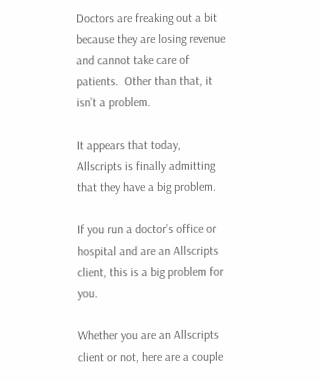Doctors are freaking out a bit because they are losing revenue and cannot take care of patients.  Other than that, it isn’t a problem.

It appears that today, Allscripts is finally admitting that they have a big problem.

If you run a doctor’s office or hospital and are an Allscripts client, this is a big problem for you.

Whether you are an Allscripts client or not, here are a couple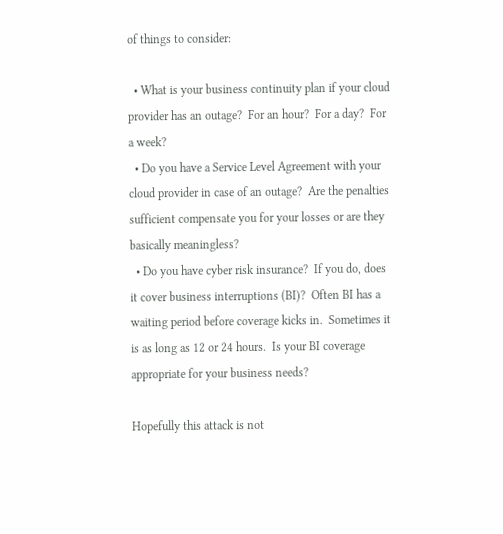of things to consider:

  • What is your business continuity plan if your cloud provider has an outage?  For an hour?  For a day?  For a week?
  • Do you have a Service Level Agreement with your cloud provider in case of an outage?  Are the penalties sufficient compensate you for your losses or are they basically meaningless?
  • Do you have cyber risk insurance?  If you do, does it cover business interruptions (BI)?  Often BI has a waiting period before coverage kicks in.  Sometimes it is as long as 12 or 24 hours.  Is your BI coverage appropriate for your business needs?

Hopefully this attack is not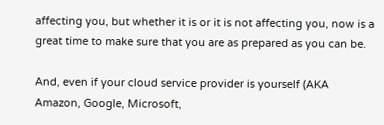affecting you, but whether it is or it is not affecting you, now is a great time to make sure that you are as prepared as you can be.

And, even if your cloud service provider is yourself (AKA Amazon, Google, Microsoft,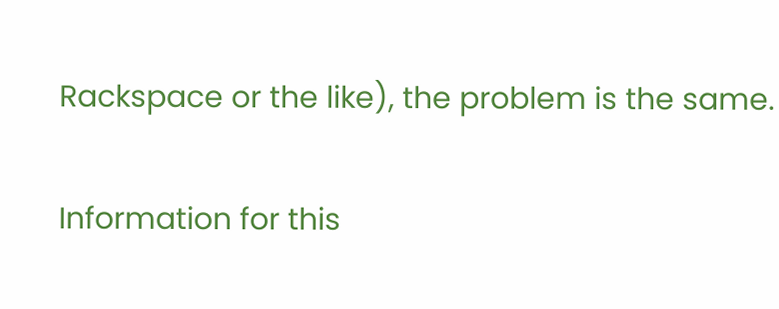Rackspace or the like), the problem is the same.

Information for this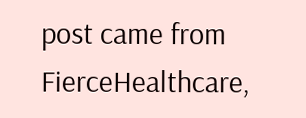post came from FierceHealthcare,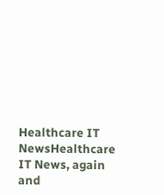Healthcare IT NewsHealthcare IT News, again and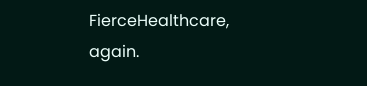FierceHealthcare, again.